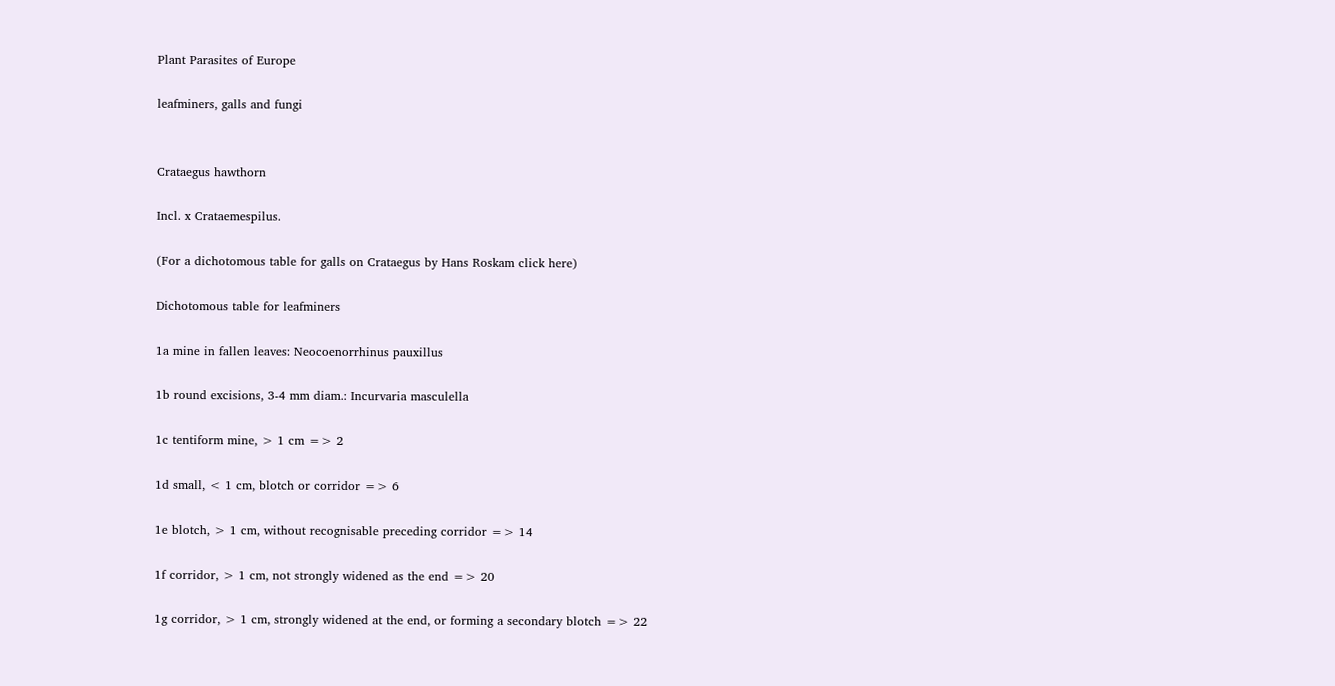Plant Parasites of Europe

leafminers, galls and fungi


Crataegus hawthorn

Incl. x Crataemespilus.

(For a dichotomous table for galls on Crataegus by Hans Roskam click here)

Dichotomous table for leafminers

1a mine in fallen leaves: Neocoenorrhinus pauxillus

1b round excisions, 3-4 mm diam.: Incurvaria masculella

1c tentiform mine, > 1 cm => 2

1d small, < 1 cm, blotch or corridor => 6

1e blotch, > 1 cm, without recognisable preceding corridor => 14

1f corridor, > 1 cm, not strongly widened as the end => 20

1g corridor, > 1 cm, strongly widened at the end, or forming a secondary blotch => 22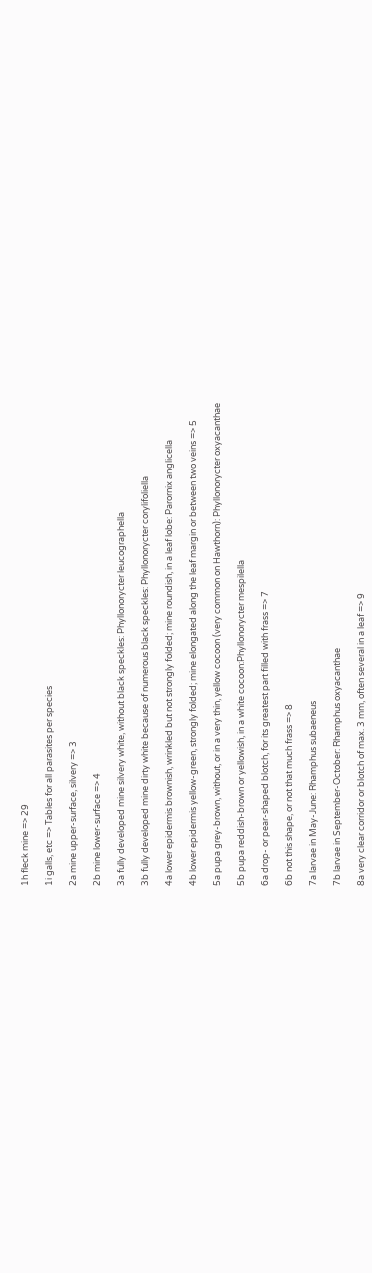1h fleck mine => 29

1i galls, etc => Tables for all parasites per species

2a mine upper-surface, silvery => 3

2b mine lower-surface => 4

3a fully developed mine silvery white, without black speckles: Phyllonorycter leucographella

3b fully developed mine dirty white because of numerous black speckles: Phyllonorycter corylifoliella

4a lower epidermis brownish, wrinkled but not strongly folded; mine roundish, in a leaf lobe: Parornix anglicella

4b lower epidermis yellow-green, strongly folded; mine elongated along the leaf margin or between two veins => 5

5a pupa grey-brown, without, or in a very thin, yellow cocoon (very common on Hawthorn): Phyllonorycter oxyacanthae

5b pupa reddish-brown or yellowish, in a white cocoon:Phyllonorycter mespilella

6a drop- or pear-shaped blotch, for its greatest part filled with frass => 7

6b not this shape, or not that much frass => 8

7a larvae in May-June: Rhamphus subaeneus

7b larvae in September-October: Rhamphus oxyacanthae

8a very clear corridor or blotch of max. 3 mm, often several in a leaf => 9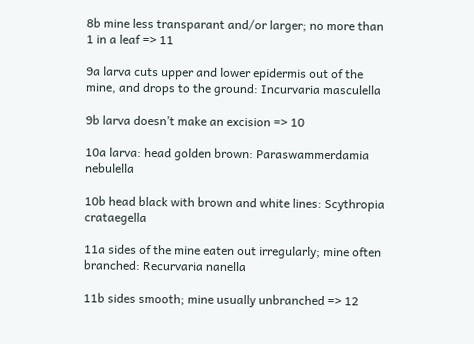8b mine less transparant and/or larger; no more than 1 in a leaf => 11

9a larva cuts upper and lower epidermis out of the mine, and drops to the ground: Incurvaria masculella

9b larva doesn’t make an excision => 10

10a larva: head golden brown: Paraswammerdamia nebulella

10b head black with brown and white lines: Scythropia crataegella

11a sides of the mine eaten out irregularly; mine often branched: Recurvaria nanella

11b sides smooth; mine usually unbranched => 12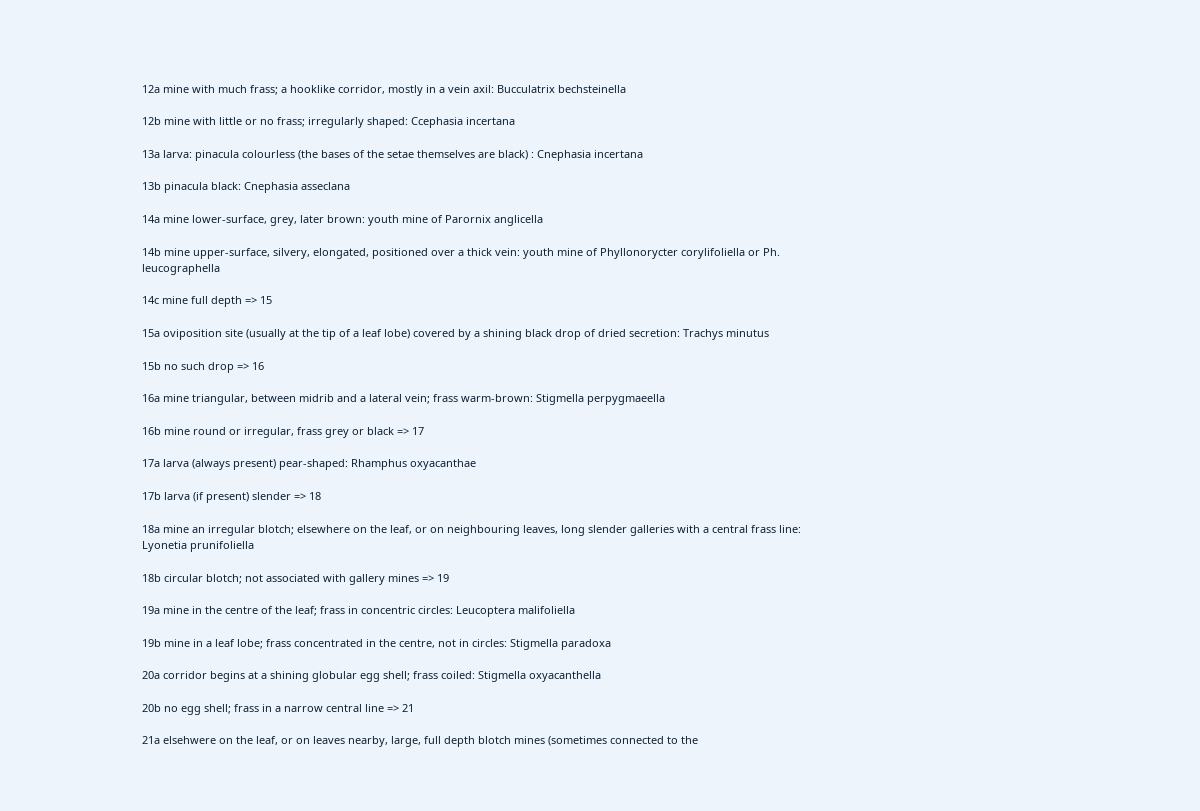12a mine with much frass; a hooklike corridor, mostly in a vein axil: Bucculatrix bechsteinella

12b mine with little or no frass; irregularly shaped: Ccephasia incertana

13a larva: pinacula colourless (the bases of the setae themselves are black) : Cnephasia incertana

13b pinacula black: Cnephasia asseclana

14a mine lower-surface, grey, later brown: youth mine of Parornix anglicella

14b mine upper-surface, silvery, elongated, positioned over a thick vein: youth mine of Phyllonorycter corylifoliella or Ph. leucographella

14c mine full depth => 15

15a oviposition site (usually at the tip of a leaf lobe) covered by a shining black drop of dried secretion: Trachys minutus

15b no such drop => 16

16a mine triangular, between midrib and a lateral vein; frass warm-brown: Stigmella perpygmaeella

16b mine round or irregular, frass grey or black => 17

17a larva (always present) pear-shaped: Rhamphus oxyacanthae

17b larva (if present) slender => 18

18a mine an irregular blotch; elsewhere on the leaf, or on neighbouring leaves, long slender galleries with a central frass line: Lyonetia prunifoliella

18b circular blotch; not associated with gallery mines => 19

19a mine in the centre of the leaf; frass in concentric circles: Leucoptera malifoliella

19b mine in a leaf lobe; frass concentrated in the centre, not in circles: Stigmella paradoxa

20a corridor begins at a shining globular egg shell; frass coiled: Stigmella oxyacanthella

20b no egg shell; frass in a narrow central line => 21

21a elsehwere on the leaf, or on leaves nearby, large, full depth blotch mines (sometimes connected to the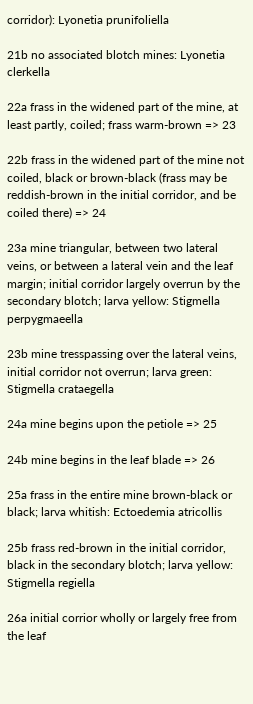corridor): Lyonetia prunifoliella

21b no associated blotch mines: Lyonetia clerkella

22a frass in the widened part of the mine, at least partly, coiled; frass warm-brown => 23

22b frass in the widened part of the mine not coiled, black or brown-black (frass may be reddish-brown in the initial corridor, and be coiled there) => 24

23a mine triangular, between two lateral veins, or between a lateral vein and the leaf margin; initial corridor largely overrun by the secondary blotch; larva yellow: Stigmella perpygmaeella

23b mine tresspassing over the lateral veins, initial corridor not overrun; larva green: Stigmella crataegella

24a mine begins upon the petiole => 25

24b mine begins in the leaf blade => 26

25a frass in the entire mine brown-black or black; larva whitish: Ectoedemia atricollis

25b frass red-brown in the initial corridor, black in the secondary blotch; larva yellow: Stigmella regiella

26a initial corrior wholly or largely free from the leaf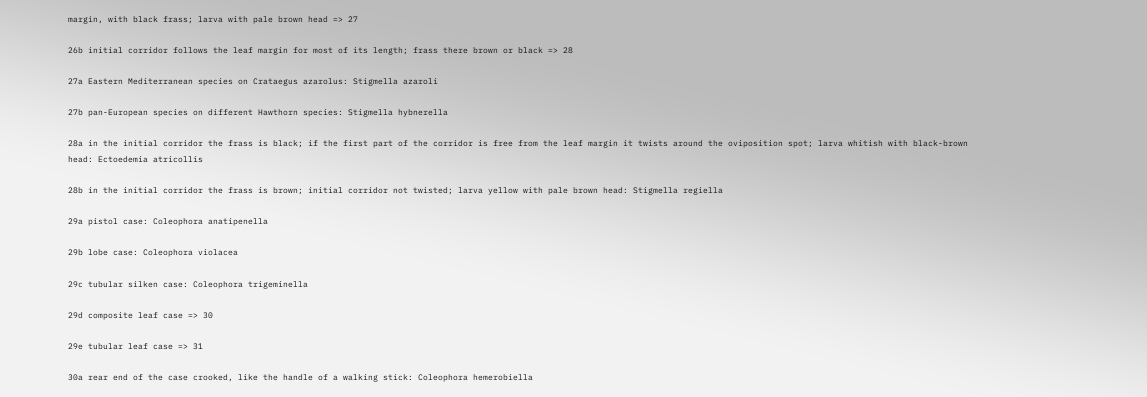margin, with black frass; larva with pale brown head => 27

26b initial corridor follows the leaf margin for most of its length; frass there brown or black => 28

27a Eastern Mediterranean species on Crataegus azarolus: Stigmella azaroli

27b pan-European species on different Hawthorn species: Stigmella hybnerella

28a in the initial corridor the frass is black; if the first part of the corridor is free from the leaf margin it twists around the oviposition spot; larva whitish with black-brown head: Ectoedemia atricollis

28b in the initial corridor the frass is brown; initial corridor not twisted; larva yellow with pale brown head: Stigmella regiella

29a pistol case: Coleophora anatipenella

29b lobe case: Coleophora violacea

29c tubular silken case: Coleophora trigeminella

29d composite leaf case => 30

29e tubular leaf case => 31

30a rear end of the case crooked, like the handle of a walking stick: Coleophora hemerobiella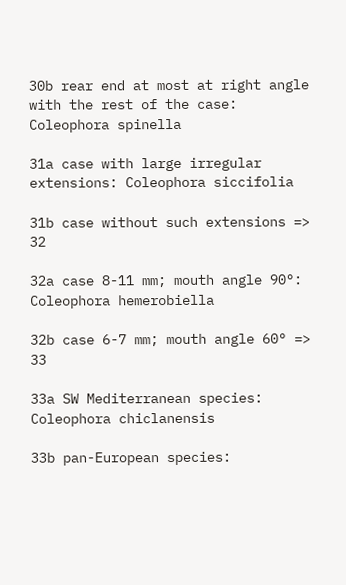30b rear end at most at right angle with the rest of the case: Coleophora spinella

31a case with large irregular extensions: Coleophora siccifolia

31b case without such extensions => 32

32a case 8-11 mm; mouth angle 90°: Coleophora hemerobiella

32b case 6-7 mm; mouth angle 60° => 33

33a SW Mediterranean species: Coleophora chiclanensis

33b pan-European species: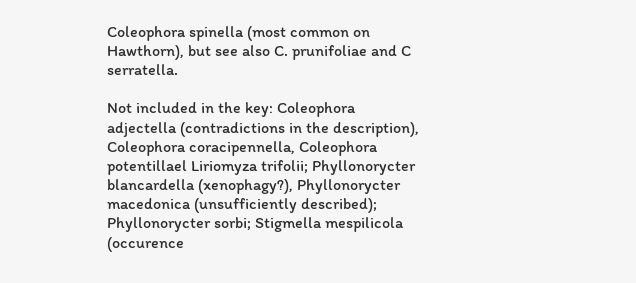Coleophora spinella (most common on Hawthorn), but see also C. prunifoliae and C serratella.

Not included in the key: Coleophora adjectella (contradictions in the description), Coleophora coracipennella, Coleophora potentillael Liriomyza trifolii; Phyllonorycter blancardella (xenophagy?), Phyllonorycter macedonica (unsufficiently described); Phyllonorycter sorbi; Stigmella mespilicola (occurence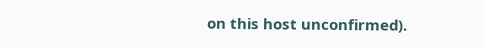on this host unconfirmed).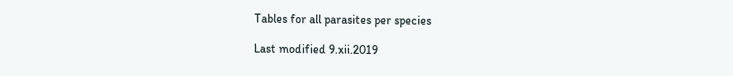Tables for all parasites per species

Last modified 9.xii.2019